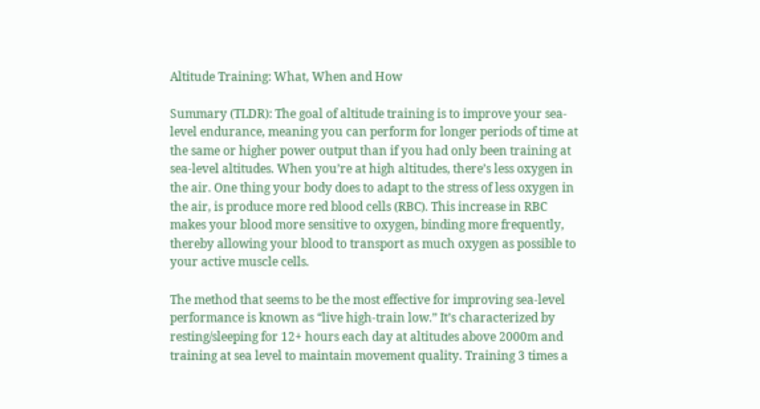Altitude Training: What, When and How

Summary (TLDR): The goal of altitude training is to improve your sea-level endurance, meaning you can perform for longer periods of time at the same or higher power output than if you had only been training at sea-level altitudes. When you’re at high altitudes, there’s less oxygen in the air. One thing your body does to adapt to the stress of less oxygen in the air, is produce more red blood cells (RBC). This increase in RBC makes your blood more sensitive to oxygen, binding more frequently, thereby allowing your blood to transport as much oxygen as possible to your active muscle cells.

The method that seems to be the most effective for improving sea-level performance is known as “live high-train low.” It’s characterized by resting/sleeping for 12+ hours each day at altitudes above 2000m and training at sea level to maintain movement quality. Training 3 times a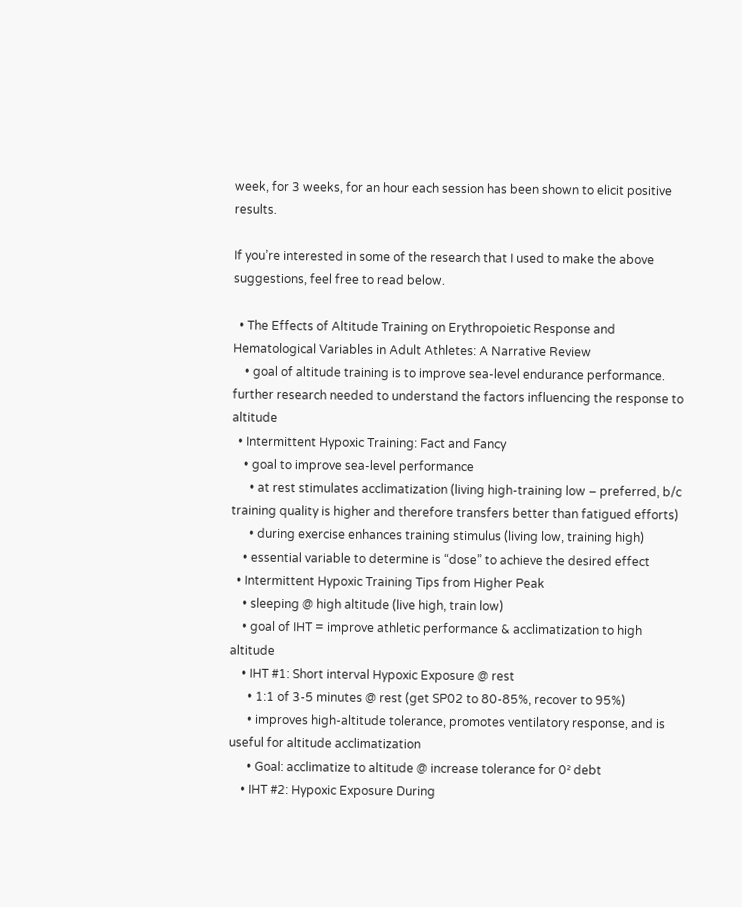week, for 3 weeks, for an hour each session has been shown to elicit positive results.

If you’re interested in some of the research that I used to make the above suggestions, feel free to read below.

  • The Effects of Altitude Training on Erythropoietic Response and Hematological Variables in Adult Athletes: A Narrative Review
    • goal of altitude training is to improve sea-level endurance performance. further research needed to understand the factors influencing the response to altitude
  • Intermittent Hypoxic Training: Fact and Fancy
    • goal to improve sea-level performance
      • at rest stimulates acclimatization (living high-training low – preferred, b/c training quality is higher and therefore transfers better than fatigued efforts)
      • during exercise enhances training stimulus (living low, training high)
    • essential variable to determine is “dose” to achieve the desired effect
  • Intermittent Hypoxic Training Tips from Higher Peak
    • sleeping @ high altitude (live high, train low)
    • goal of IHT = improve athletic performance & acclimatization to high altitude
    • IHT #1: Short interval Hypoxic Exposure @ rest
      • 1:1 of 3-5 minutes @ rest (get SP02 to 80-85%, recover to 95%)
      • improves high-altitude tolerance, promotes ventilatory response, and is useful for altitude acclimatization
      • Goal: acclimatize to altitude @ increase tolerance for 0² debt
    • IHT #2: Hypoxic Exposure During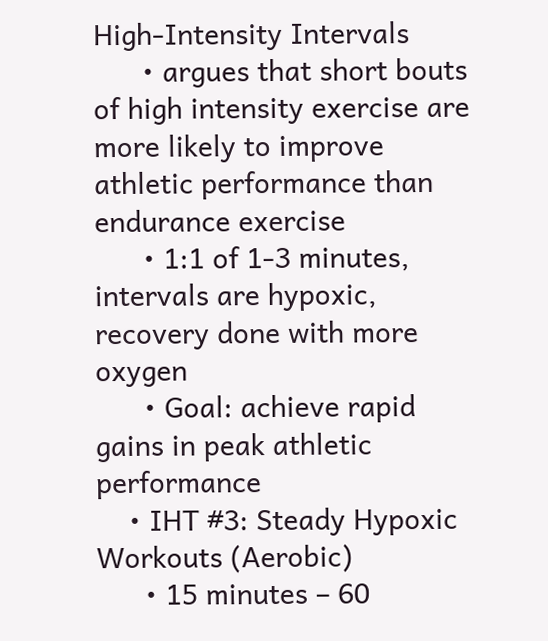High-Intensity Intervals
      • argues that short bouts of high intensity exercise are more likely to improve athletic performance than endurance exercise
      • 1:1 of 1-3 minutes, intervals are hypoxic, recovery done with more oxygen
      • Goal: achieve rapid gains in peak athletic performance
    • IHT #3: Steady Hypoxic Workouts (Aerobic)
      • 15 minutes – 60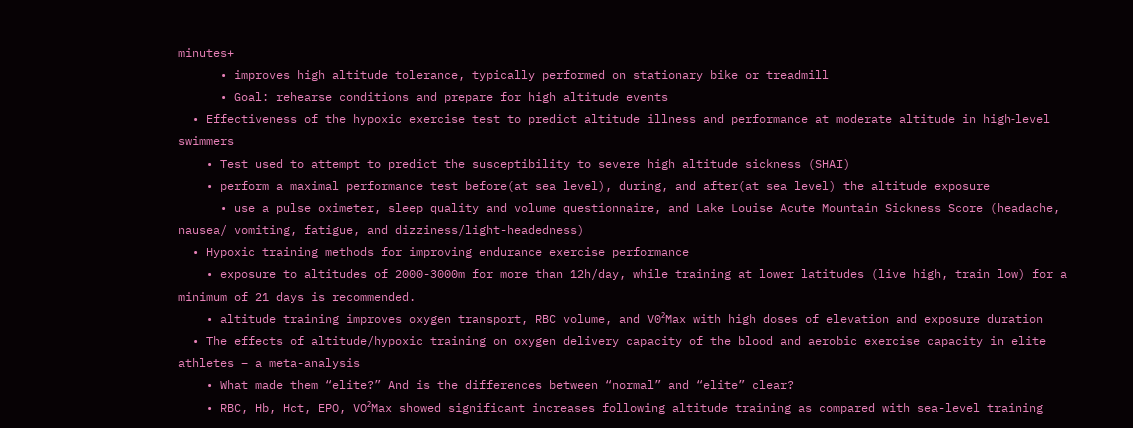minutes+
      • improves high altitude tolerance, typically performed on stationary bike or treadmill
      • Goal: rehearse conditions and prepare for high altitude events
  • Effectiveness of the hypoxic exercise test to predict altitude illness and performance at moderate altitude in high‐level swimmers
    • Test used to attempt to predict the susceptibility to severe high altitude sickness (SHAI)
    • perform a maximal performance test before(at sea level), during, and after(at sea level) the altitude exposure
      • use a pulse oximeter, sleep quality and volume questionnaire, and Lake Louise Acute Mountain Sickness Score (headache, nausea/ vomiting, fatigue, and dizziness/light-headedness)
  • Hypoxic training methods for improving endurance exercise performance
    • exposure to altitudes of 2000-3000m for more than 12h/day, while training at lower latitudes (live high, train low) for a minimum of 21 days is recommended.
    • altitude training improves oxygen transport, RBC volume, and V0²Max with high doses of elevation and exposure duration
  • The effects of altitude/hypoxic training on oxygen delivery capacity of the blood and aerobic exercise capacity in elite athletes – a meta-analysis
    • What made them “elite?” And is the differences between “normal” and “elite” clear?
    • RBC, Hb, Hct, EPO, VO²Max showed significant increases following altitude training as compared with sea-level training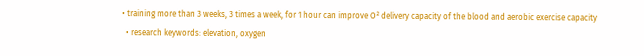• training more than 3 weeks, 3 times a week, for 1 hour can improve O² delivery capacity of the blood and aerobic exercise capacity
  • research keywords: elevation, oxygen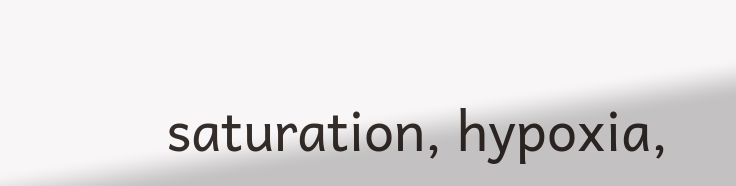saturation, hypoxia,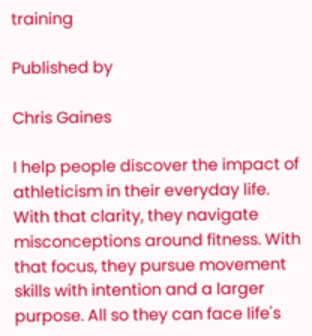training

Published by

Chris Gaines

I help people discover the impact of athleticism in their everyday life. With that clarity, they navigate misconceptions around fitness. With that focus, they pursue movement skills with intention and a larger purpose. All so they can face life's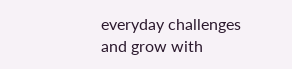everyday challenges and grow with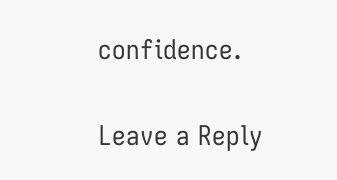confidence.

Leave a Reply